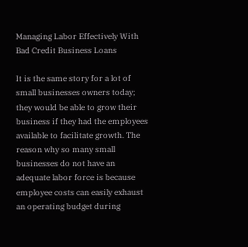Managing Labor Effectively With Bad Credit Business Loans

It is the same story for a lot of small businesses owners today; they would be able to grow their business if they had the employees available to facilitate growth. The reason why so many small businesses do not have an adequate labor force is because employee costs can easily exhaust an operating budget during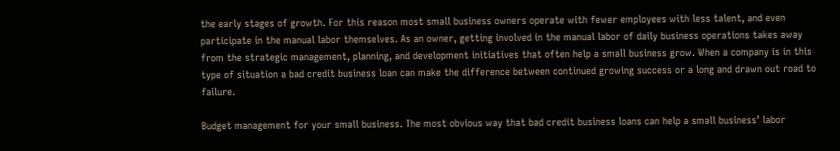the early stages of growth. For this reason most small business owners operate with fewer employees with less talent, and even participate in the manual labor themselves. As an owner, getting involved in the manual labor of daily business operations takes away from the strategic management, planning, and development initiatives that often help a small business grow. When a company is in this type of situation a bad credit business loan can make the difference between continued growing success or a long and drawn out road to failure.

Budget management for your small business. The most obvious way that bad credit business loans can help a small business’ labor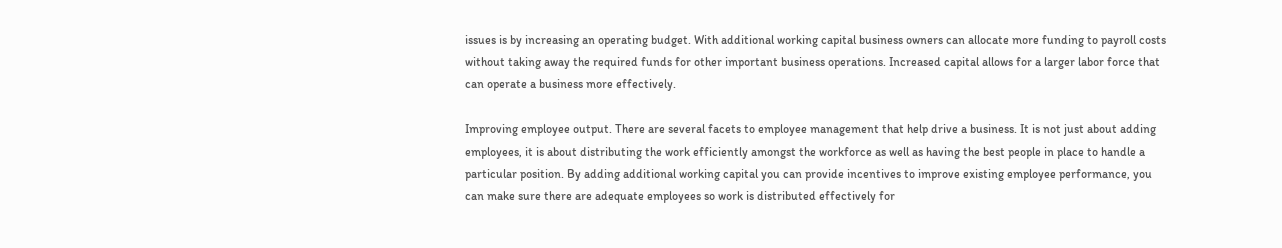issues is by increasing an operating budget. With additional working capital business owners can allocate more funding to payroll costs without taking away the required funds for other important business operations. Increased capital allows for a larger labor force that can operate a business more effectively.

Improving employee output. There are several facets to employee management that help drive a business. It is not just about adding employees, it is about distributing the work efficiently amongst the workforce as well as having the best people in place to handle a particular position. By adding additional working capital you can provide incentives to improve existing employee performance, you can make sure there are adequate employees so work is distributed effectively for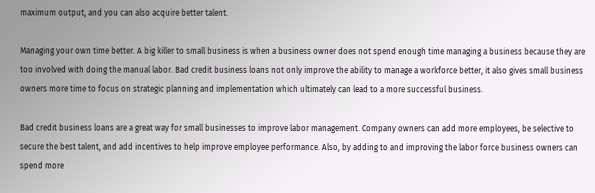maximum output, and you can also acquire better talent.

Managing your own time better. A big killer to small business is when a business owner does not spend enough time managing a business because they are too involved with doing the manual labor. Bad credit business loans not only improve the ability to manage a workforce better, it also gives small business owners more time to focus on strategic planning and implementation which ultimately can lead to a more successful business.

Bad credit business loans are a great way for small businesses to improve labor management. Company owners can add more employees, be selective to secure the best talent, and add incentives to help improve employee performance. Also, by adding to and improving the labor force business owners can spend more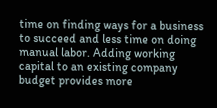time on finding ways for a business to succeed and less time on doing manual labor. Adding working capital to an existing company budget provides more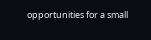opportunities for a small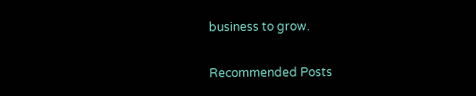business to grow.

Recommended Posts